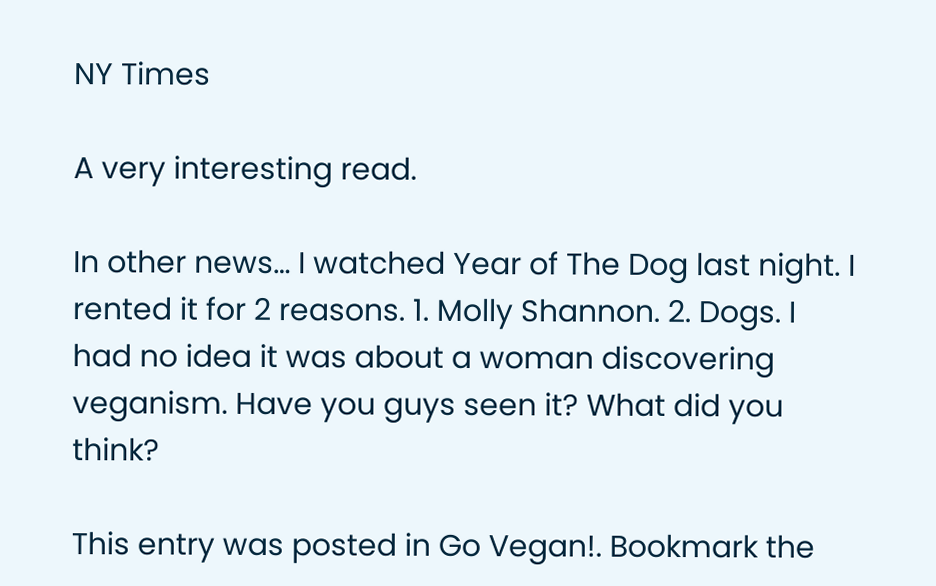NY Times

A very interesting read.

In other news… I watched Year of The Dog last night. I rented it for 2 reasons. 1. Molly Shannon. 2. Dogs. I had no idea it was about a woman discovering veganism. Have you guys seen it? What did you think?

This entry was posted in Go Vegan!. Bookmark the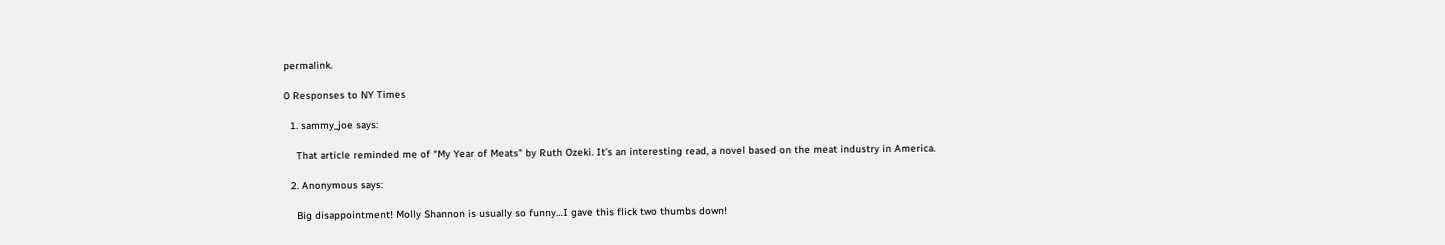permalink.

0 Responses to NY Times

  1. sammy_joe says:

    That article reminded me of “My Year of Meats” by Ruth Ozeki. It’s an interesting read, a novel based on the meat industry in America.

  2. Anonymous says:

    Big disappointment! Molly Shannon is usually so funny…I gave this flick two thumbs down!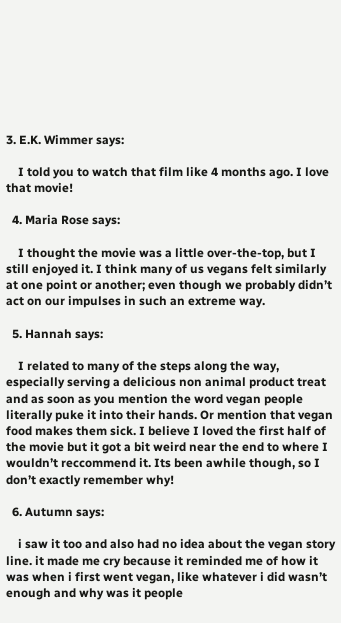3. E.K. Wimmer says:

    I told you to watch that film like 4 months ago. I love that movie!

  4. Maria Rose says:

    I thought the movie was a little over-the-top, but I still enjoyed it. I think many of us vegans felt similarly at one point or another; even though we probably didn’t act on our impulses in such an extreme way.

  5. Hannah says:

    I related to many of the steps along the way, especially serving a delicious non animal product treat and as soon as you mention the word vegan people literally puke it into their hands. Or mention that vegan food makes them sick. I believe I loved the first half of the movie but it got a bit weird near the end to where I wouldn’t reccommend it. Its been awhile though, so I don’t exactly remember why!

  6. Autumn says:

    i saw it too and also had no idea about the vegan story line. it made me cry because it reminded me of how it was when i first went vegan, like whatever i did wasn’t enough and why was it people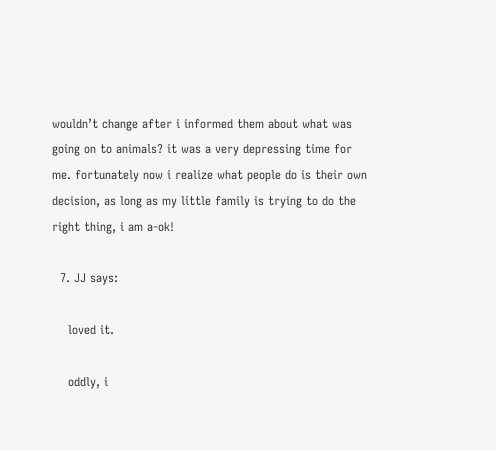wouldn’t change after i informed them about what was going on to animals? it was a very depressing time for me. fortunately now i realize what people do is their own decision, as long as my little family is trying to do the right thing, i am a-ok!

  7. JJ says:

    loved it.

    oddly, i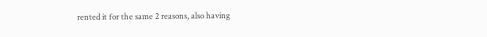rented it for the same 2 reasons, also having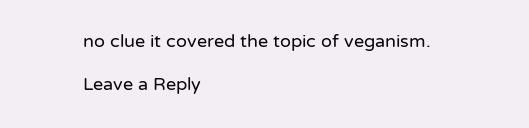no clue it covered the topic of veganism.

Leave a Reply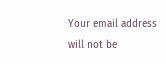Your email address will not be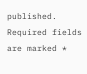published. Required fields are marked *